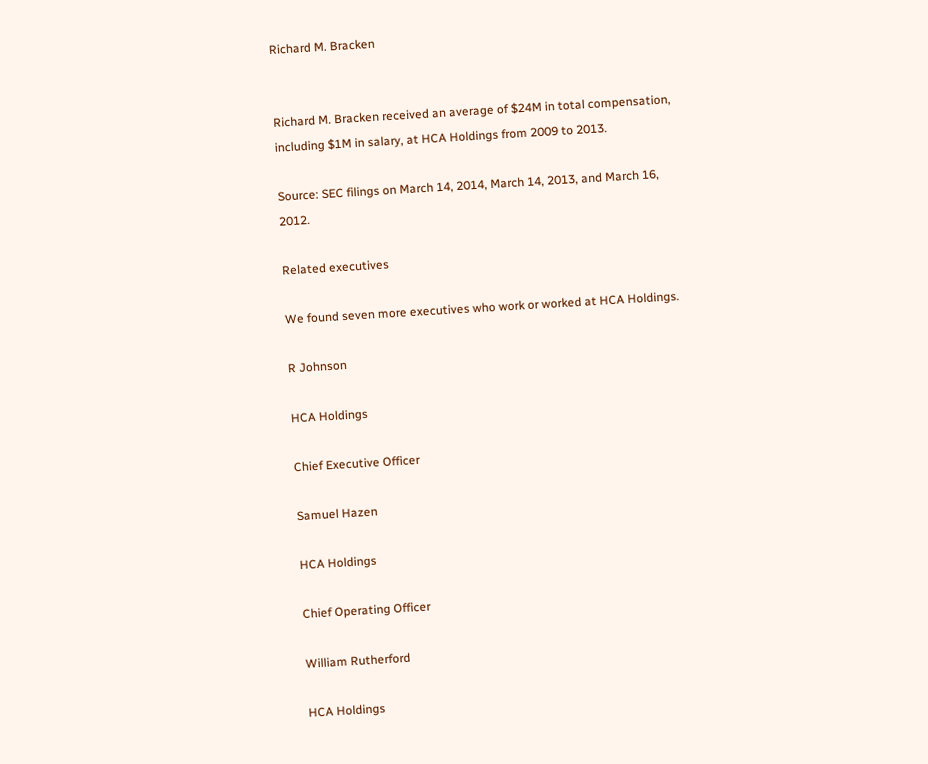Richard M. Bracken


Richard M. Bracken received an average of $24M in total compensation, including $1M in salary, at HCA Holdings from 2009 to 2013.

Source: SEC filings on March 14, 2014, March 14, 2013, and March 16, 2012.

Related executives

We found seven more executives who work or worked at HCA Holdings.

R Johnson

HCA Holdings

Chief Executive Officer

Samuel Hazen

HCA Holdings

Chief Operating Officer

William Rutherford

HCA Holdings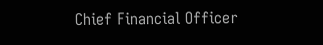Chief Financial Officer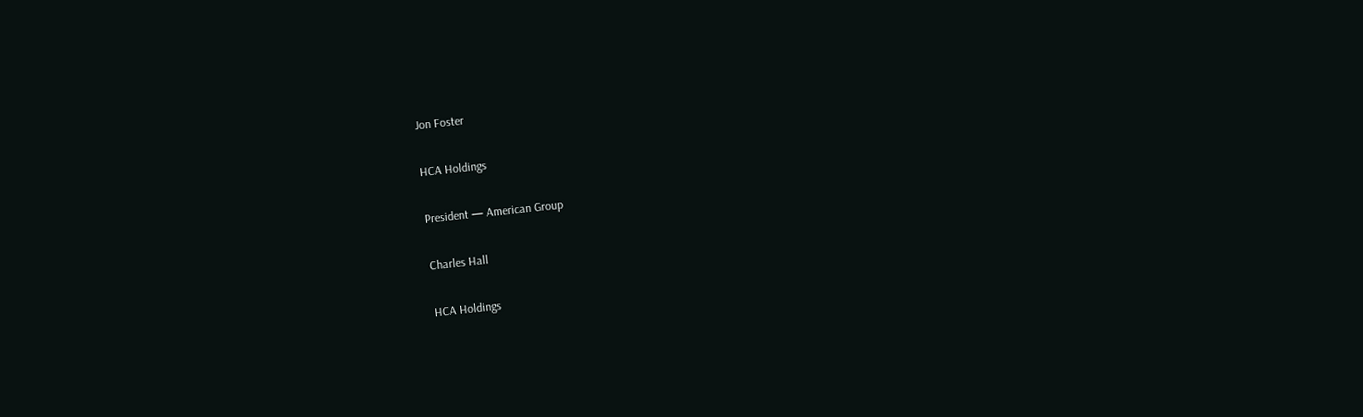Jon Foster

HCA Holdings

President — American Group

Charles Hall

HCA Holdings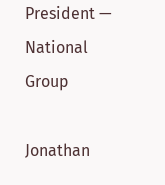President — National Group

Jonathan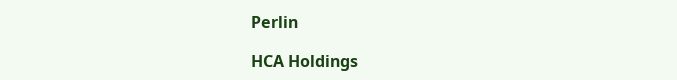Perlin

HCA Holdings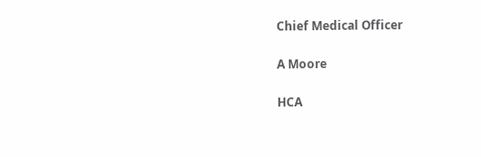Chief Medical Officer

A Moore

HCA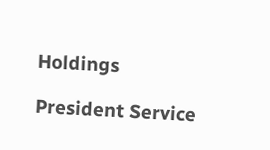Holdings

President Service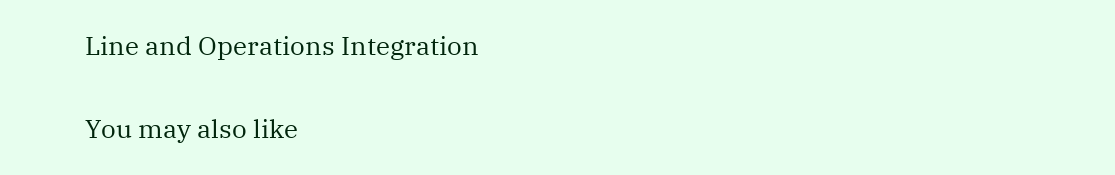Line and Operations Integration

You may also like